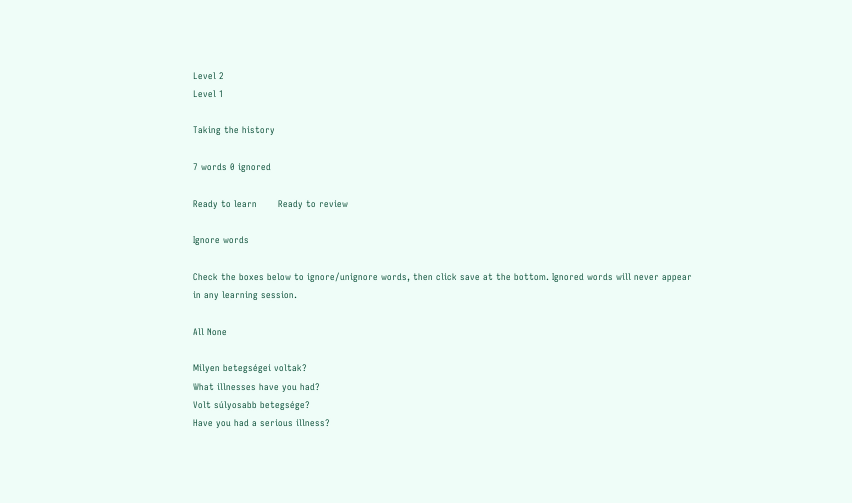Level 2
Level 1

Taking the history

7 words 0 ignored

Ready to learn       Ready to review

Ignore words

Check the boxes below to ignore/unignore words, then click save at the bottom. Ignored words will never appear in any learning session.

All None

Milyen betegségei voltak?
What illnesses have you had?
Volt súlyosabb betegsége?
Have you had a serious illness?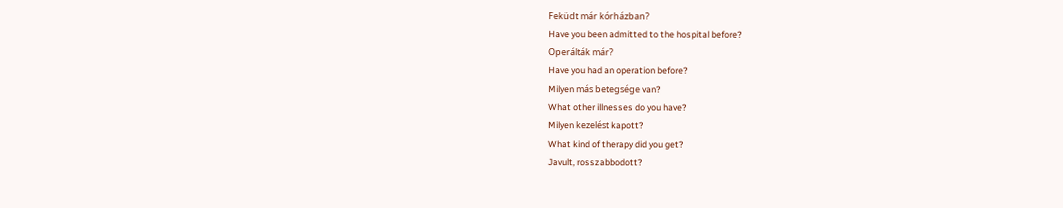Feküdt már kórházban?
Have you been admitted to the hospital before?
Operálták már?
Have you had an operation before?
Milyen más betegsége van?
What other illnesses do you have?
Milyen kezelést kapott?
What kind of therapy did you get?
Javult, rosszabbodott?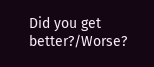Did you get better?/Worse?